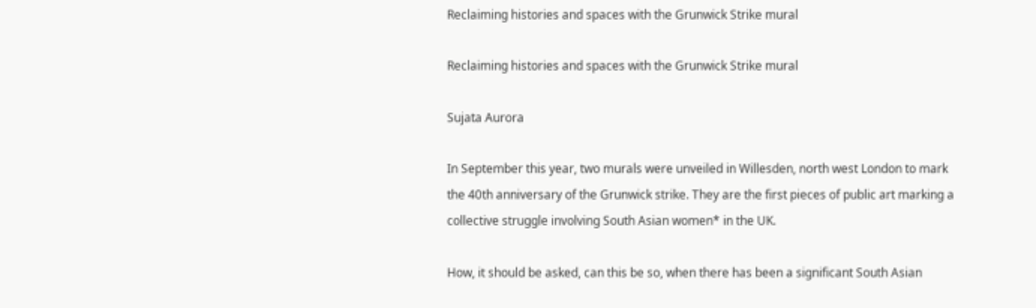Reclaiming histories and spaces with the Grunwick Strike mural

Reclaiming histories and spaces with the Grunwick Strike mural

Sujata Aurora

In September this year, two murals were unveiled in Willesden, north west London to mark the 40th anniversary of the Grunwick strike. They are the first pieces of public art marking a collective struggle involving South Asian women* in the UK.

How, it should be asked, can this be so, when there has been a significant South Asian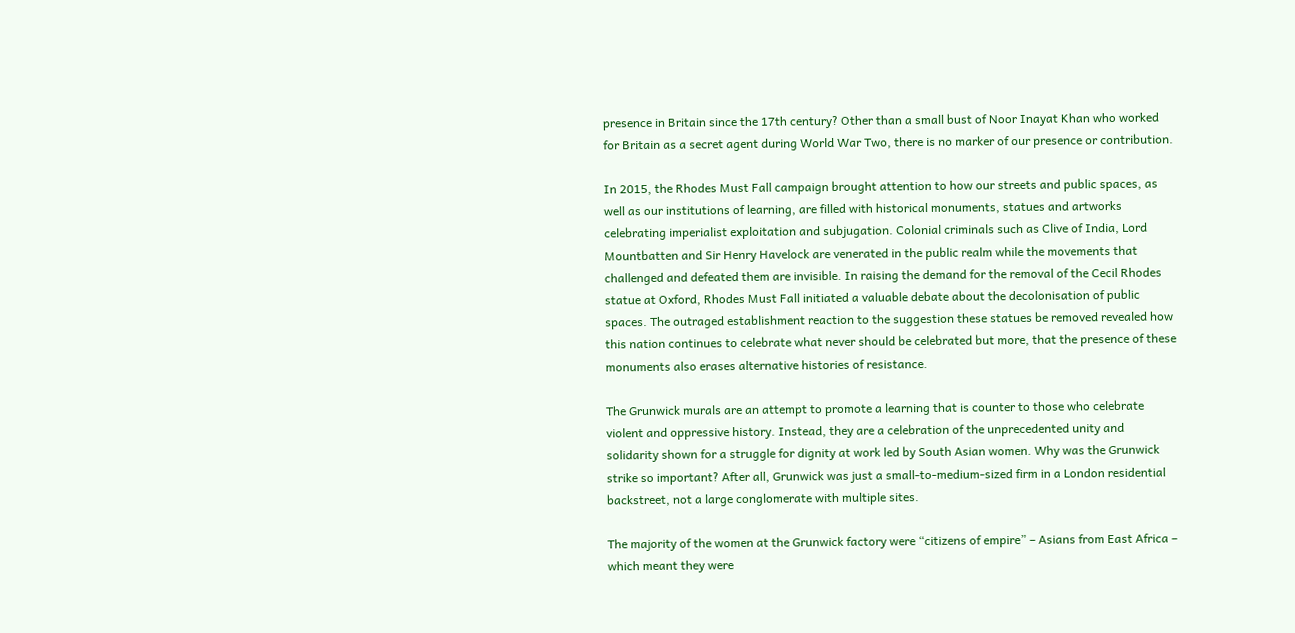presence in Britain since the 17th century? Other than a small bust of Noor Inayat Khan who worked for Britain as a secret agent during World War Two, there is no marker of our presence or contribution.

In 2015, the Rhodes Must Fall campaign brought attention to how our streets and public spaces, as well as our institutions of learning, are filled with historical monuments, statues and artworks celebrating imperialist exploitation and subjugation. Colonial criminals such as Clive of India, Lord Mountbatten and Sir Henry Havelock are venerated in the public realm while the movements that challenged and defeated them are invisible. In raising the demand for the removal of the Cecil Rhodes statue at Oxford, Rhodes Must Fall initiated a valuable debate about the decolonisation of public spaces. The outraged establishment reaction to the suggestion these statues be removed revealed how this nation continues to celebrate what never should be celebrated but more, that the presence of these monuments also erases alternative histories of resistance.

The Grunwick murals are an attempt to promote a learning that is counter to those who celebrate violent and oppressive history. Instead, they are a celebration of the unprecedented unity and solidarity shown for a struggle for dignity at work led by South Asian women. Why was the Grunwick strike so important? After all, Grunwick was just a small-to-medium-sized firm in a London residential backstreet, not a large conglomerate with multiple sites.

The majority of the women at the Grunwick factory were “citizens of empire” – Asians from East Africa – which meant they were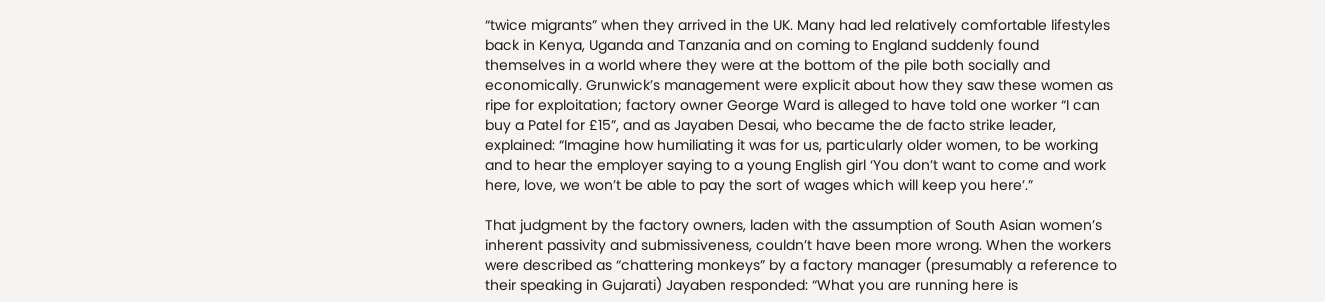“twice migrants” when they arrived in the UK. Many had led relatively comfortable lifestyles back in Kenya, Uganda and Tanzania and on coming to England suddenly found themselves in a world where they were at the bottom of the pile both socially and economically. Grunwick’s management were explicit about how they saw these women as ripe for exploitation; factory owner George Ward is alleged to have told one worker “I can buy a Patel for £15”, and as Jayaben Desai, who became the de facto strike leader, explained: “Imagine how humiliating it was for us, particularly older women, to be working and to hear the employer saying to a young English girl ‘You don’t want to come and work here, love, we won’t be able to pay the sort of wages which will keep you here’.”

That judgment by the factory owners, laden with the assumption of South Asian women’s inherent passivity and submissiveness, couldn’t have been more wrong. When the workers were described as “chattering monkeys” by a factory manager (presumably a reference to their speaking in Gujarati) Jayaben responded: “What you are running here is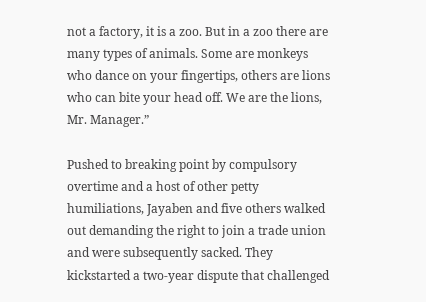not a factory, it is a zoo. But in a zoo there are many types of animals. Some are monkeys who dance on your fingertips, others are lions who can bite your head off. We are the lions, Mr. Manager.”

Pushed to breaking point by compulsory overtime and a host of other petty humiliations, Jayaben and five others walked out demanding the right to join a trade union and were subsequently sacked. They kickstarted a two-year dispute that challenged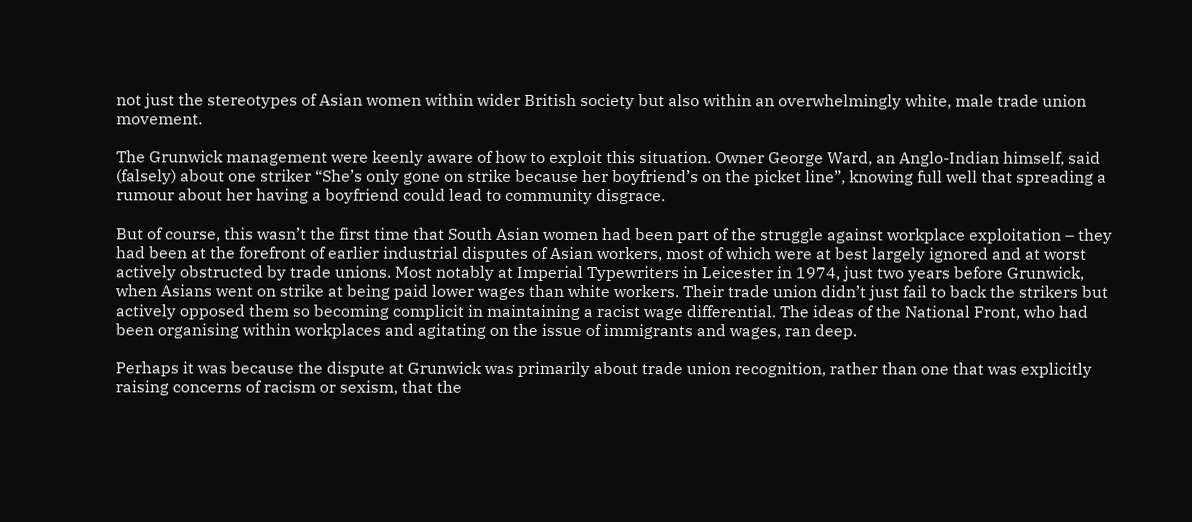not just the stereotypes of Asian women within wider British society but also within an overwhelmingly white, male trade union movement.

The Grunwick management were keenly aware of how to exploit this situation. Owner George Ward, an Anglo-Indian himself, said (falsely) about one striker “She’s only gone on strike because her boyfriend’s on the picket line”, knowing full well that spreading a rumour about her having a boyfriend could lead to community disgrace.

But of course, this wasn’t the first time that South Asian women had been part of the struggle against workplace exploitation – they had been at the forefront of earlier industrial disputes of Asian workers, most of which were at best largely ignored and at worst actively obstructed by trade unions. Most notably at Imperial Typewriters in Leicester in 1974, just two years before Grunwick, when Asians went on strike at being paid lower wages than white workers. Their trade union didn’t just fail to back the strikers but actively opposed them so becoming complicit in maintaining a racist wage differential. The ideas of the National Front, who had been organising within workplaces and agitating on the issue of immigrants and wages, ran deep.

Perhaps it was because the dispute at Grunwick was primarily about trade union recognition, rather than one that was explicitly raising concerns of racism or sexism, that the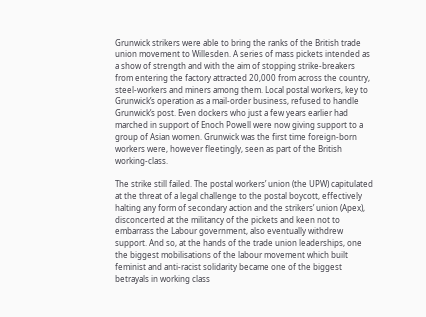Grunwick strikers were able to bring the ranks of the British trade union movement to Willesden. A series of mass pickets intended as a show of strength and with the aim of stopping strike-breakers from entering the factory attracted 20,000 from across the country, steel-workers and miners among them. Local postal workers, key to Grunwick’s operation as a mail-order business, refused to handle Grunwick’s post. Even dockers who just a few years earlier had marched in support of Enoch Powell were now giving support to a group of Asian women. Grunwick was the first time foreign-born workers were, however fleetingly, seen as part of the British working-class.

The strike still failed. The postal workers’ union (the UPW) capitulated at the threat of a legal challenge to the postal boycott, effectively halting any form of secondary action and the strikers’ union (Apex), disconcerted at the militancy of the pickets and keen not to embarrass the Labour government, also eventually withdrew support. And so, at the hands of the trade union leaderships, one the biggest mobilisations of the labour movement which built feminist and anti-racist solidarity became one of the biggest betrayals in working class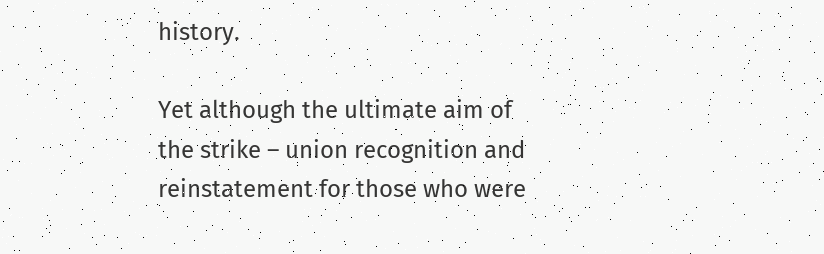history.

Yet although the ultimate aim of the strike – union recognition and reinstatement for those who were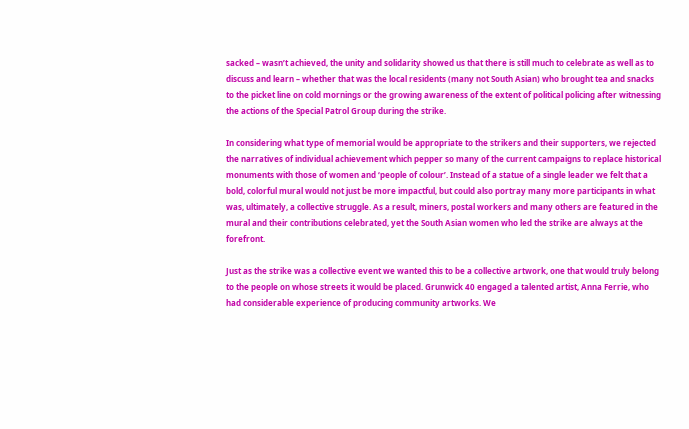sacked – wasn’t achieved, the unity and solidarity showed us that there is still much to celebrate as well as to discuss and learn – whether that was the local residents (many not South Asian) who brought tea and snacks to the picket line on cold mornings or the growing awareness of the extent of political policing after witnessing the actions of the Special Patrol Group during the strike.

In considering what type of memorial would be appropriate to the strikers and their supporters, we rejected the narratives of individual achievement which pepper so many of the current campaigns to replace historical monuments with those of women and ‘people of colour’. Instead of a statue of a single leader we felt that a bold, colorful mural would not just be more impactful, but could also portray many more participants in what was, ultimately, a collective struggle. As a result, miners, postal workers and many others are featured in the mural and their contributions celebrated, yet the South Asian women who led the strike are always at the forefront.

Just as the strike was a collective event we wanted this to be a collective artwork, one that would truly belong to the people on whose streets it would be placed. Grunwick 40 engaged a talented artist, Anna Ferrie, who had considerable experience of producing community artworks. We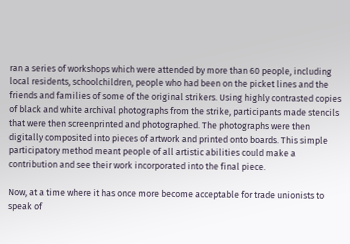ran a series of workshops which were attended by more than 60 people, including local residents, schoolchildren, people who had been on the picket lines and the friends and families of some of the original strikers. Using highly contrasted copies of black and white archival photographs from the strike, participants made stencils that were then screenprinted and photographed. The photographs were then digitally composited into pieces of artwork and printed onto boards. This simple participatory method meant people of all artistic abilities could make a contribution and see their work incorporated into the final piece.

Now, at a time where it has once more become acceptable for trade unionists to speak of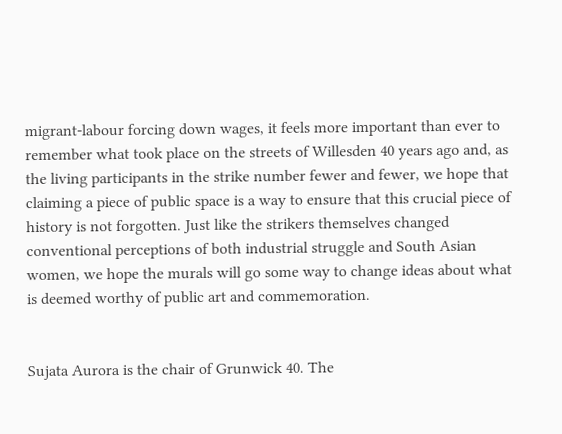migrant-labour forcing down wages, it feels more important than ever to remember what took place on the streets of Willesden 40 years ago and, as the living participants in the strike number fewer and fewer, we hope that claiming a piece of public space is a way to ensure that this crucial piece of history is not forgotten. Just like the strikers themselves changed conventional perceptions of both industrial struggle and South Asian women, we hope the murals will go some way to change ideas about what is deemed worthy of public art and commemoration.


Sujata Aurora is the chair of Grunwick 40. The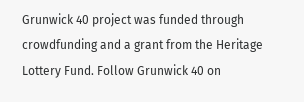Grunwick 40 project was funded through crowdfunding and a grant from the Heritage Lottery Fund. Follow Grunwick 40 on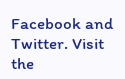Facebook and Twitter. Visit the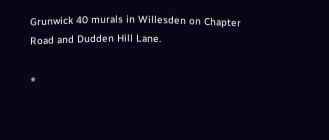Grunwick 40 murals in Willesden on Chapter Road and Dudden Hill Lane.

*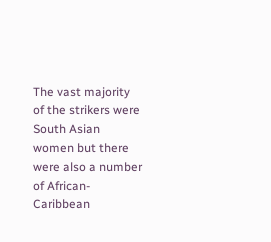The vast majority of the strikers were South Asian women but there were also a number of African-Caribbean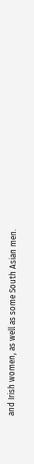and Irish women, as well as some South Asian men.